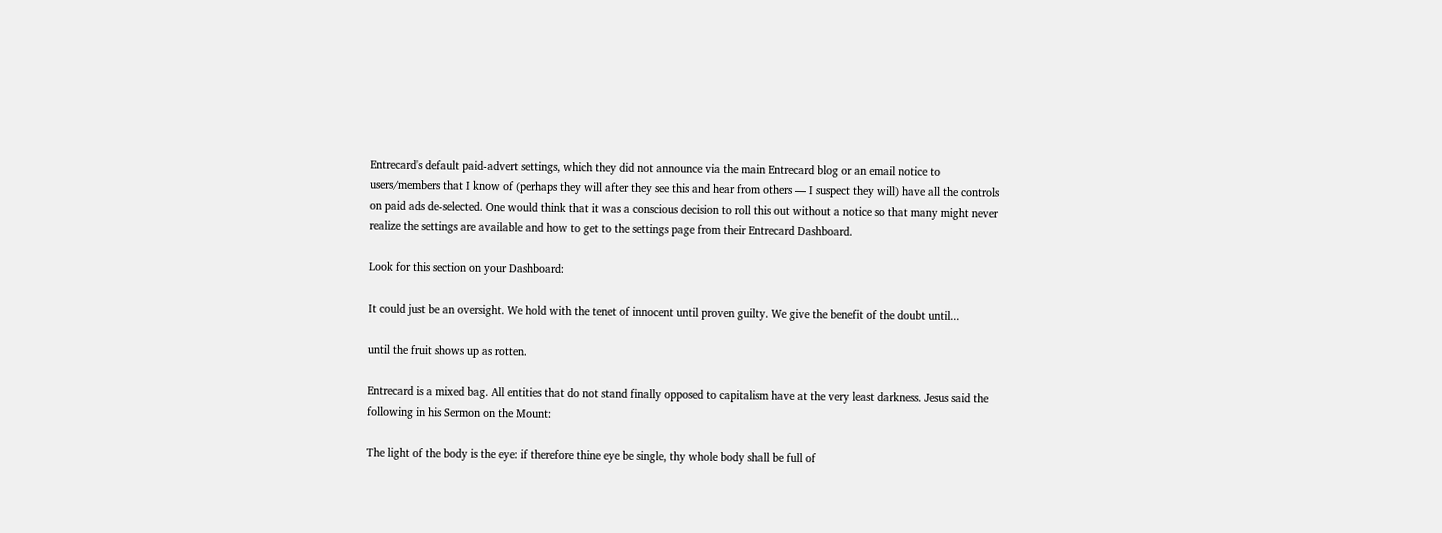Entrecard's default paid-advert settings, which they did not announce via the main Entrecard blog or an email notice to users/members that I know of (perhaps they will after they see this and hear from others — I suspect they will) have all the controls on paid ads de-selected. One would think that it was a conscious decision to roll this out without a notice so that many might never realize the settings are available and how to get to the settings page from their Entrecard Dashboard.

Look for this section on your Dashboard:

It could just be an oversight. We hold with the tenet of innocent until proven guilty. We give the benefit of the doubt until...

until the fruit shows up as rotten.

Entrecard is a mixed bag. All entities that do not stand finally opposed to capitalism have at the very least darkness. Jesus said the following in his Sermon on the Mount:

The light of the body is the eye: if therefore thine eye be single, thy whole body shall be full of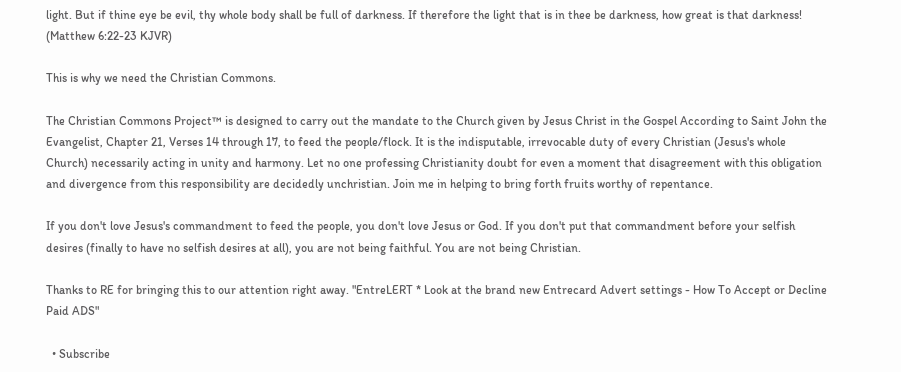light. But if thine eye be evil, thy whole body shall be full of darkness. If therefore the light that is in thee be darkness, how great is that darkness! (Matthew 6:22-23 KJVR)

This is why we need the Christian Commons.

The Christian Commons Project™ is designed to carry out the mandate to the Church given by Jesus Christ in the Gospel According to Saint John the Evangelist, Chapter 21, Verses 14 through 17, to feed the people/flock. It is the indisputable, irrevocable duty of every Christian (Jesus's whole Church) necessarily acting in unity and harmony. Let no one professing Christianity doubt for even a moment that disagreement with this obligation and divergence from this responsibility are decidedly unchristian. Join me in helping to bring forth fruits worthy of repentance.

If you don't love Jesus's commandment to feed the people, you don't love Jesus or God. If you don't put that commandment before your selfish desires (finally to have no selfish desires at all), you are not being faithful. You are not being Christian.

Thanks to RE for bringing this to our attention right away. "EntreLERT * Look at the brand new Entrecard Advert settings - How To Accept or Decline Paid ADS"

  • Subscribe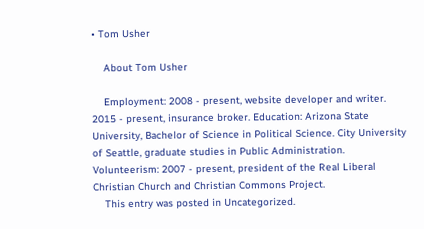• Tom Usher

    About Tom Usher

    Employment: 2008 - present, website developer and writer. 2015 - present, insurance broker. Education: Arizona State University, Bachelor of Science in Political Science. City University of Seattle, graduate studies in Public Administration. Volunteerism: 2007 - present, president of the Real Liberal Christian Church and Christian Commons Project.
    This entry was posted in Uncategorized.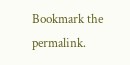Bookmark the permalink.